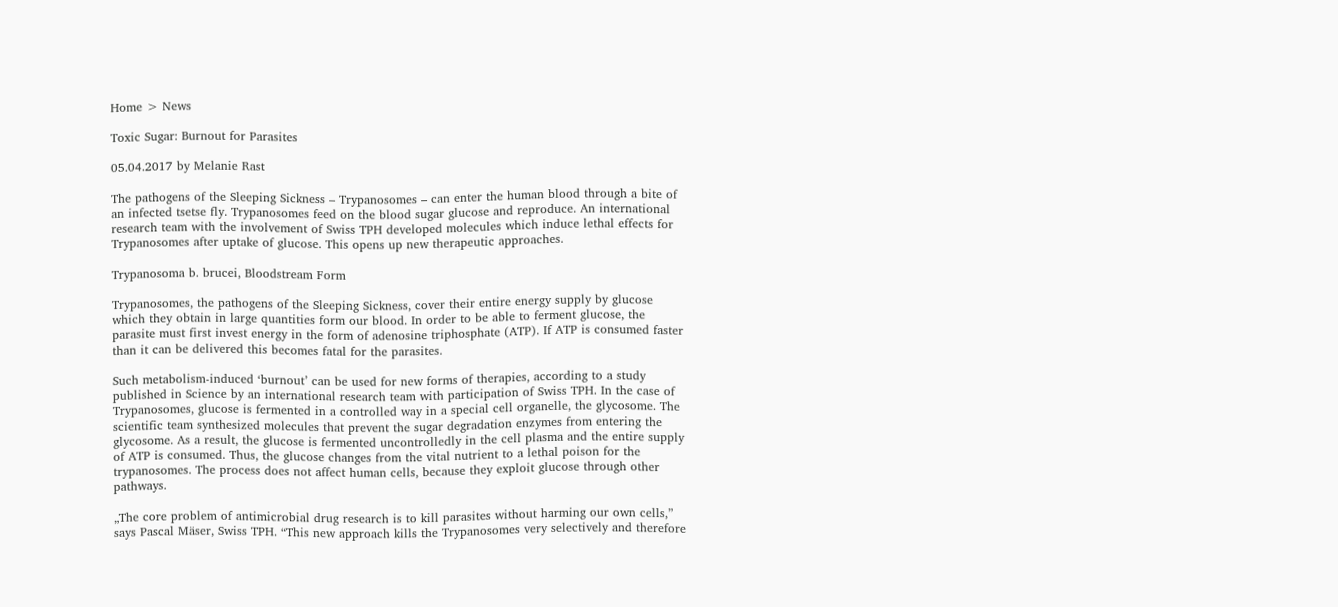Home > News

Toxic Sugar: Burnout for Parasites

05.04.2017 by Melanie Rast

The pathogens of the Sleeping Sickness – Trypanosomes – can enter the human blood through a bite of an infected tsetse fly. Trypanosomes feed on the blood sugar glucose and reproduce. An international research team with the involvement of Swiss TPH developed molecules which induce lethal effects for Trypanosomes after uptake of glucose. This opens up new therapeutic approaches.

Trypanosoma b. brucei, Bloodstream Form

Trypanosomes, the pathogens of the Sleeping Sickness, cover their entire energy supply by glucose which they obtain in large quantities form our blood. In order to be able to ferment glucose, the parasite must first invest energy in the form of adenosine triphosphate (ATP). If ATP is consumed faster than it can be delivered this becomes fatal for the parasites.

Such metabolism-induced ‘burnout’ can be used for new forms of therapies, according to a study published in Science by an international research team with participation of Swiss TPH. In the case of Trypanosomes, glucose is fermented in a controlled way in a special cell organelle, the glycosome. The scientific team synthesized molecules that prevent the sugar degradation enzymes from entering the glycosome. As a result, the glucose is fermented uncontrolledly in the cell plasma and the entire supply of ATP is consumed. Thus, the glucose changes from the vital nutrient to a lethal poison for the trypanosomes. The process does not affect human cells, because they exploit glucose through other pathways.

„The core problem of antimicrobial drug research is to kill parasites without harming our own cells,” says Pascal Mäser, Swiss TPH. “This new approach kills the Trypanosomes very selectively and therefore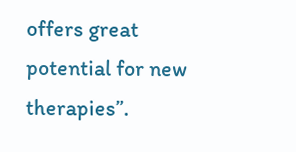offers great potential for new therapies”.